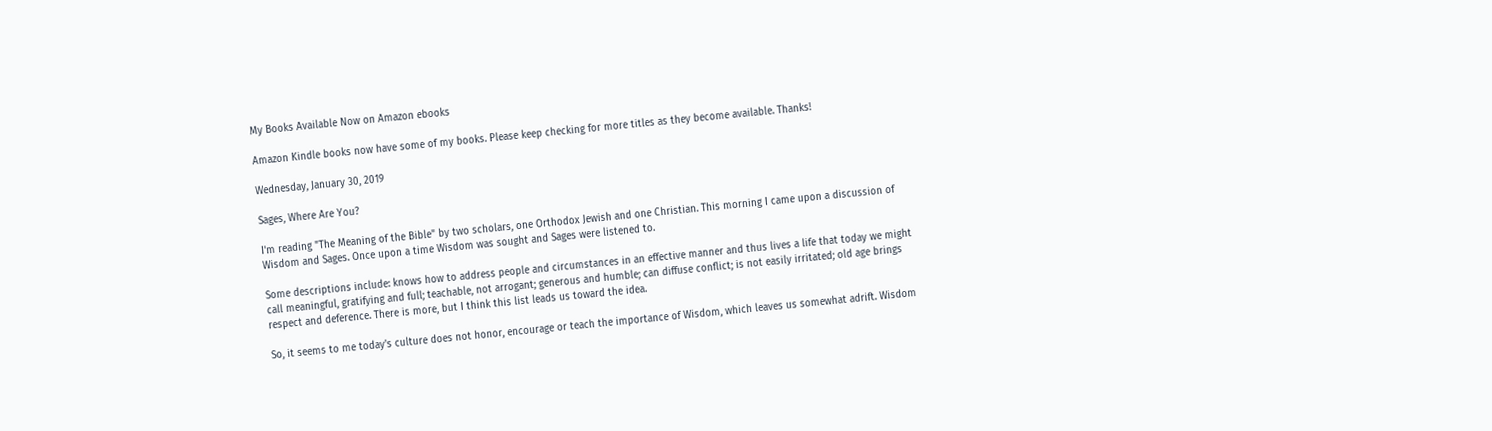My Books Available Now on Amazon ebooks

Amazon Kindle books now have some of my books. Please keep checking for more titles as they become available. Thanks!

Wednesday, January 30, 2019

Sages, Where Are You?

I'm reading "The Meaning of the Bible" by two scholars, one Orthodox Jewish and one Christian. This morning I came upon a discussion of Wisdom and Sages. Once upon a time Wisdom was sought and Sages were listened to.

Some descriptions include: knows how to address people and circumstances in an effective manner and thus lives a life that today we might call meaningful, gratifying and full; teachable, not arrogant; generous and humble; can diffuse conflict; is not easily irritated; old age brings respect and deference. There is more, but I think this list leads us toward the idea.

So, it seems to me today's culture does not honor, encourage or teach the importance of Wisdom, which leaves us somewhat adrift. Wisdom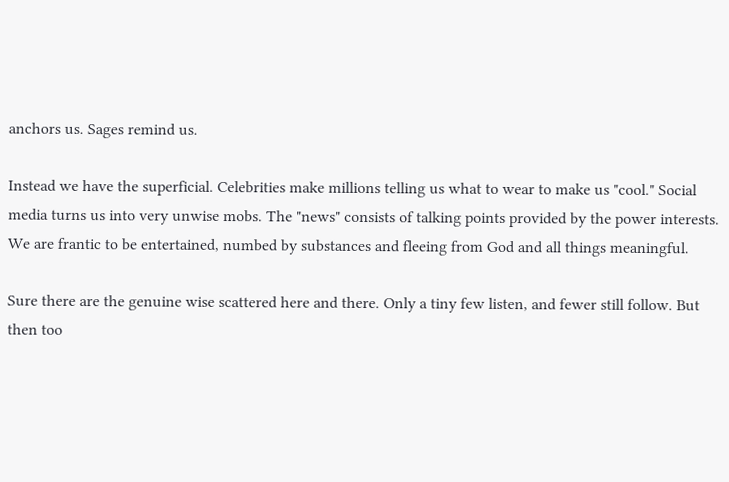anchors us. Sages remind us.

Instead we have the superficial. Celebrities make millions telling us what to wear to make us "cool." Social media turns us into very unwise mobs. The "news" consists of talking points provided by the power interests. We are frantic to be entertained, numbed by substances and fleeing from God and all things meaningful.

Sure there are the genuine wise scattered here and there. Only a tiny few listen, and fewer still follow. But then too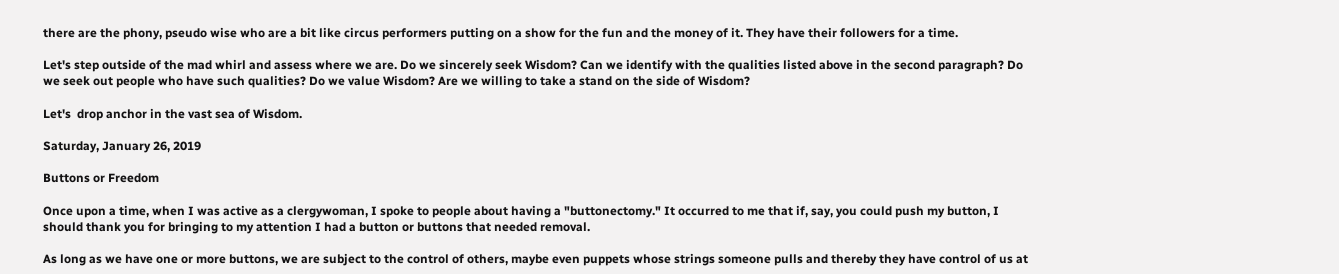there are the phony, pseudo wise who are a bit like circus performers putting on a show for the fun and the money of it. They have their followers for a time.

Let's step outside of the mad whirl and assess where we are. Do we sincerely seek Wisdom? Can we identify with the qualities listed above in the second paragraph? Do we seek out people who have such qualities? Do we value Wisdom? Are we willing to take a stand on the side of Wisdom?

Let's  drop anchor in the vast sea of Wisdom.

Saturday, January 26, 2019

Buttons or Freedom

Once upon a time, when I was active as a clergywoman, I spoke to people about having a "buttonectomy." It occurred to me that if, say, you could push my button, I should thank you for bringing to my attention I had a button or buttons that needed removal.

As long as we have one or more buttons, we are subject to the control of others, maybe even puppets whose strings someone pulls and thereby they have control of us at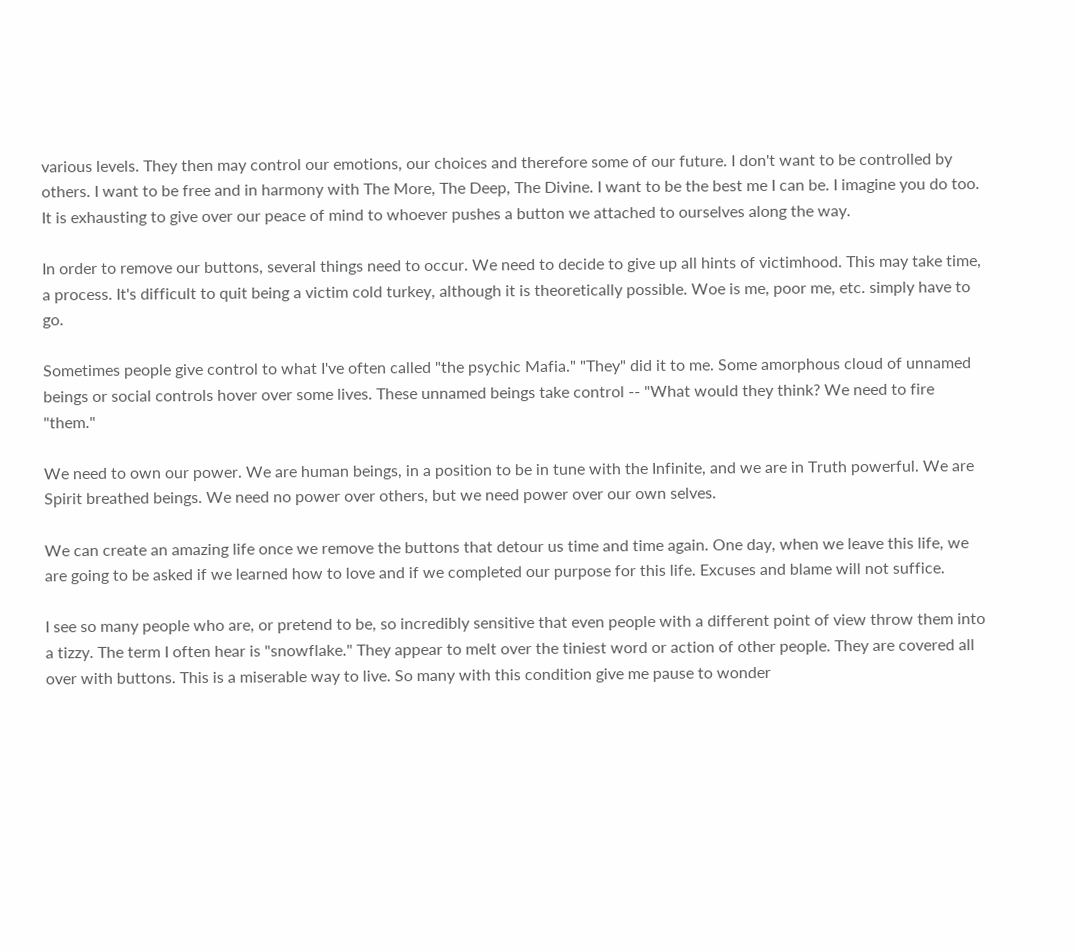various levels. They then may control our emotions, our choices and therefore some of our future. I don't want to be controlled by others. I want to be free and in harmony with The More, The Deep, The Divine. I want to be the best me I can be. I imagine you do too. It is exhausting to give over our peace of mind to whoever pushes a button we attached to ourselves along the way.

In order to remove our buttons, several things need to occur. We need to decide to give up all hints of victimhood. This may take time, a process. It's difficult to quit being a victim cold turkey, although it is theoretically possible. Woe is me, poor me, etc. simply have to go.

Sometimes people give control to what I've often called "the psychic Mafia." "They" did it to me. Some amorphous cloud of unnamed beings or social controls hover over some lives. These unnamed beings take control -- "What would they think? We need to fire "them."

We need to own our power. We are human beings, in a position to be in tune with the Infinite, and we are in Truth powerful. We are Spirit breathed beings. We need no power over others, but we need power over our own selves.

We can create an amazing life once we remove the buttons that detour us time and time again. One day, when we leave this life, we are going to be asked if we learned how to love and if we completed our purpose for this life. Excuses and blame will not suffice.

I see so many people who are, or pretend to be, so incredibly sensitive that even people with a different point of view throw them into a tizzy. The term I often hear is "snowflake." They appear to melt over the tiniest word or action of other people. They are covered all over with buttons. This is a miserable way to live. So many with this condition give me pause to wonder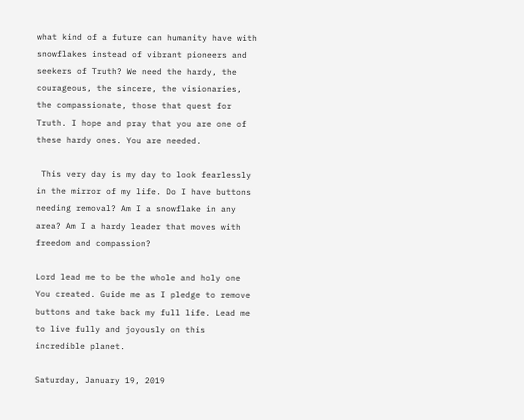what kind of a future can humanity have with snowflakes instead of vibrant pioneers and seekers of Truth? We need the hardy, the courageous, the sincere, the visionaries, the compassionate, those that quest for Truth. I hope and pray that you are one of these hardy ones. You are needed.

 This very day is my day to look fearlessly in the mirror of my life. Do I have buttons needing removal? Am I a snowflake in any area? Am I a hardy leader that moves with freedom and compassion?

Lord lead me to be the whole and holy one You created. Guide me as I pledge to remove buttons and take back my full life. Lead me to live fully and joyously on this incredible planet.

Saturday, January 19, 2019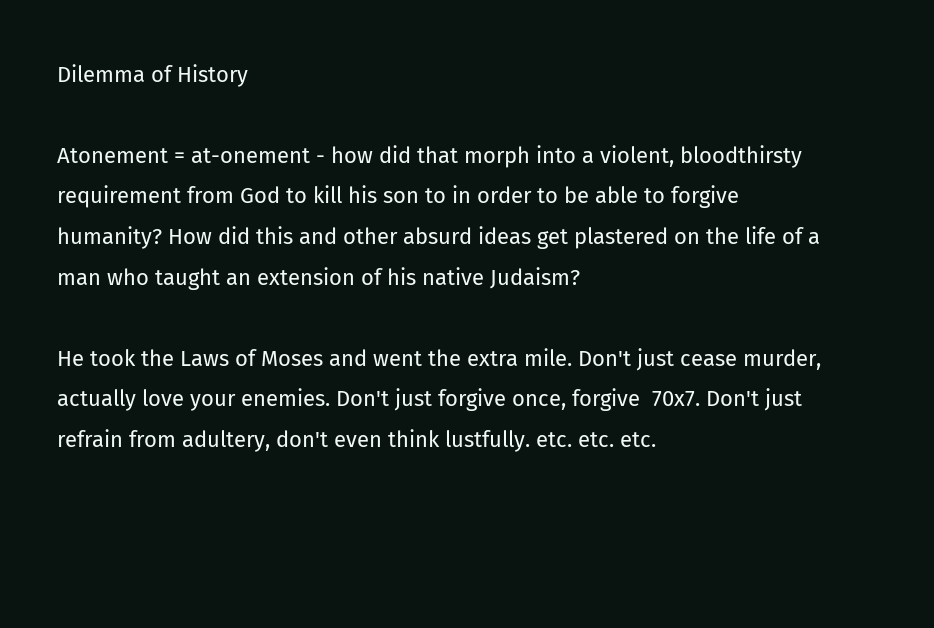Dilemma of History

Atonement = at-onement - how did that morph into a violent, bloodthirsty requirement from God to kill his son to in order to be able to forgive humanity? How did this and other absurd ideas get plastered on the life of a man who taught an extension of his native Judaism?

He took the Laws of Moses and went the extra mile. Don't just cease murder, actually love your enemies. Don't just forgive once, forgive  70x7. Don't just refrain from adultery, don't even think lustfully. etc. etc. etc.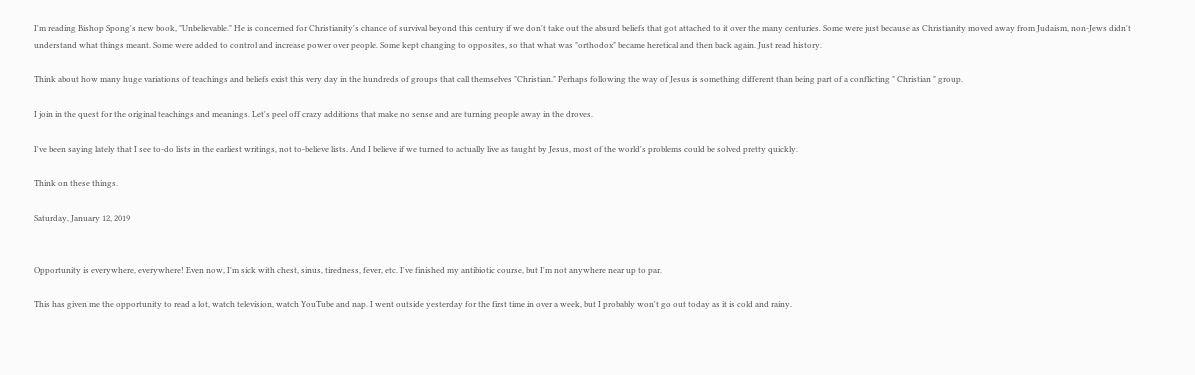I'm reading Bishop Spong's new book, "Unbelievable." He is concerned for Christianity's chance of survival beyond this century if we don't take out the absurd beliefs that got attached to it over the many centuries. Some were just because as Christianity moved away from Judaism, non-Jews didn't understand what things meant. Some were added to control and increase power over people. Some kept changing to opposites, so that what was "orthodox" became heretical and then back again. Just read history.

Think about how many huge variations of teachings and beliefs exist this very day in the hundreds of groups that call themselves "Christian." Perhaps following the way of Jesus is something different than being part of a conflicting " Christian " group.

I join in the quest for the original teachings and meanings. Let's peel off crazy additions that make no sense and are turning people away in the droves.

I've been saying lately that I see to-do lists in the earliest writings, not to-believe lists. And I believe if we turned to actually live as taught by Jesus, most of the world's problems could be solved pretty quickly.

Think on these things.

Saturday, January 12, 2019


Opportunity is everywhere, everywhere! Even now, I'm sick with chest, sinus, tiredness, fever, etc. I've finished my antibiotic course, but I'm not anywhere near up to par.

This has given me the opportunity to read a lot, watch television, watch YouTube and nap. I went outside yesterday for the first time in over a week, but I probably won't go out today as it is cold and rainy.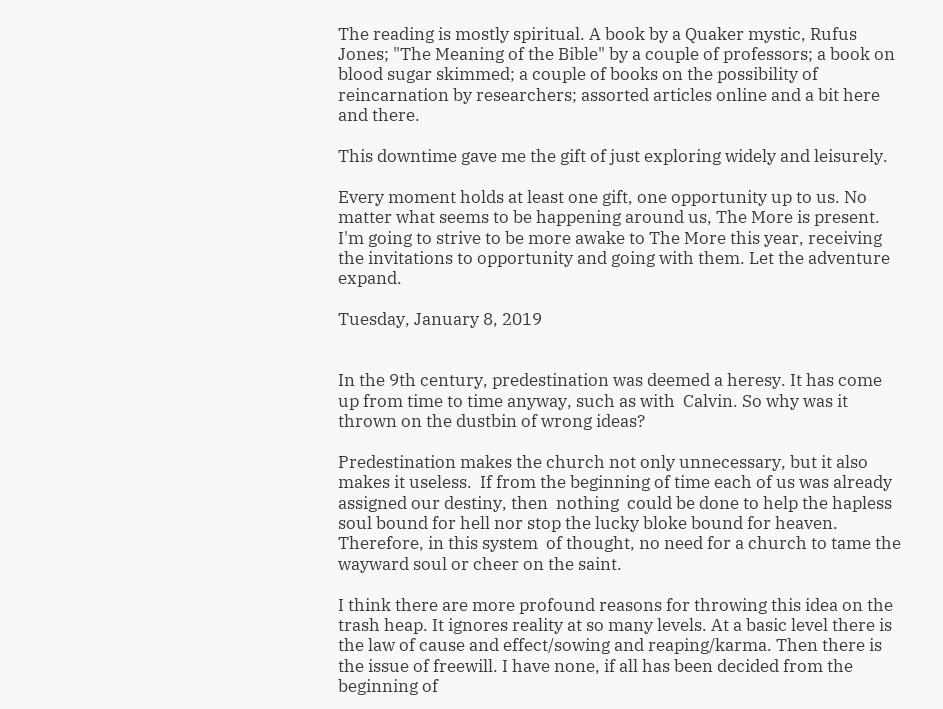The reading is mostly spiritual. A book by a Quaker mystic, Rufus Jones; "The Meaning of the Bible" by a couple of professors; a book on blood sugar skimmed; a couple of books on the possibility of reincarnation by researchers; assorted articles online and a bit here and there.

This downtime gave me the gift of just exploring widely and leisurely.

Every moment holds at least one gift, one opportunity up to us. No matter what seems to be happening around us, The More is present. I'm going to strive to be more awake to The More this year, receiving the invitations to opportunity and going with them. Let the adventure expand.

Tuesday, January 8, 2019


In the 9th century, predestination was deemed a heresy. It has come up from time to time anyway, such as with  Calvin. So why was it thrown on the dustbin of wrong ideas?

Predestination makes the church not only unnecessary, but it also makes it useless.  If from the beginning of time each of us was already assigned our destiny, then  nothing  could be done to help the hapless soul bound for hell nor stop the lucky bloke bound for heaven. Therefore, in this system  of thought, no need for a church to tame the wayward soul or cheer on the saint.

I think there are more profound reasons for throwing this idea on the trash heap. It ignores reality at so many levels. At a basic level there is the law of cause and effect/sowing and reaping/karma. Then there is the issue of freewill. I have none, if all has been decided from the beginning of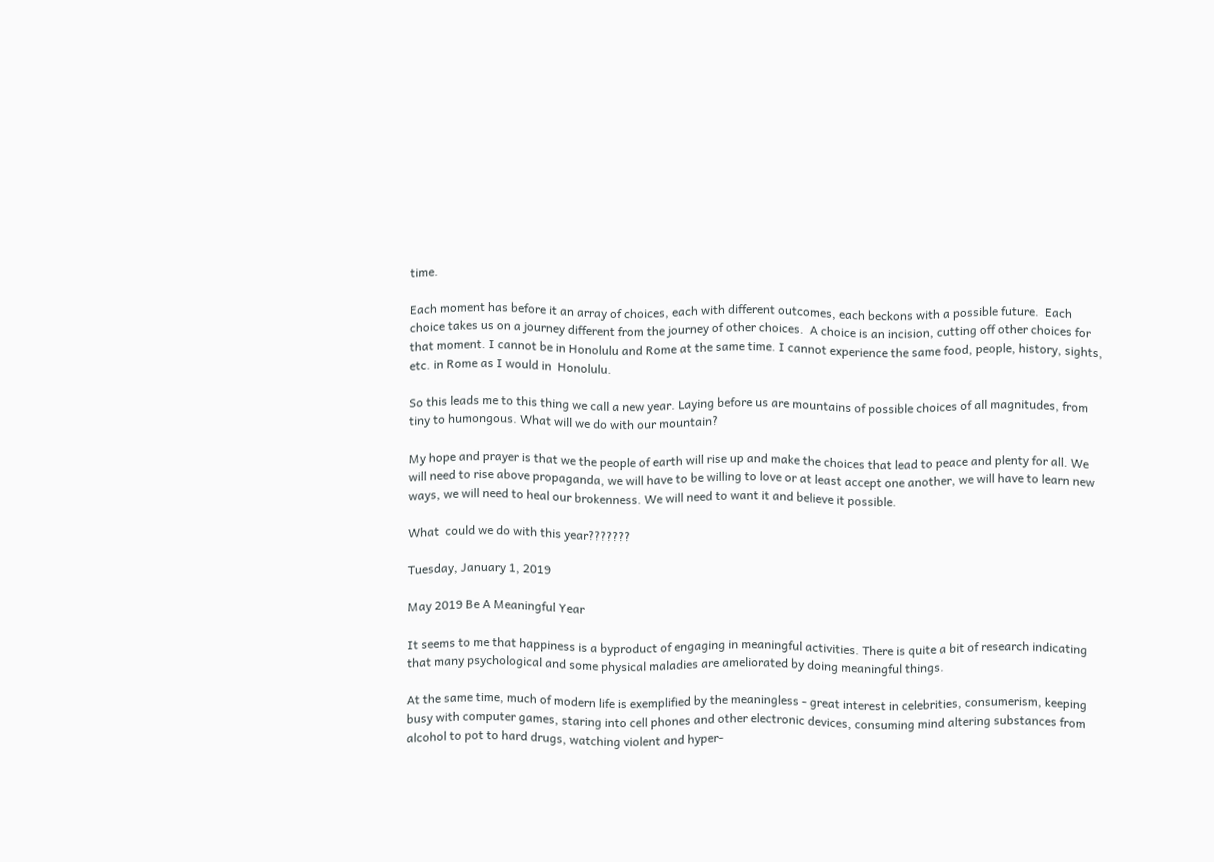time.

Each moment has before it an array of choices, each with different outcomes, each beckons with a possible future.  Each choice takes us on a journey different from the journey of other choices.  A choice is an incision, cutting off other choices for that moment. I cannot be in Honolulu and Rome at the same time. I cannot experience the same food, people, history, sights, etc. in Rome as I would in  Honolulu.

So this leads me to this thing we call a new year. Laying before us are mountains of possible choices of all magnitudes, from tiny to humongous. What will we do with our mountain?

My hope and prayer is that we the people of earth will rise up and make the choices that lead to peace and plenty for all. We will need to rise above propaganda, we will have to be willing to love or at least accept one another, we will have to learn new ways, we will need to heal our brokenness. We will need to want it and believe it possible.

What  could we do with this year???????

Tuesday, January 1, 2019

May 2019 Be A Meaningful Year

It seems to me that happiness is a byproduct of engaging in meaningful activities. There is quite a bit of research indicating that many psychological and some physical maladies are ameliorated by doing meaningful things.

At the same time, much of modern life is exemplified by the meaningless - great interest in celebrities, consumerism, keeping busy with computer games, staring into cell phones and other electronic devices, consuming mind altering substances from alcohol to pot to hard drugs, watching violent and hyper-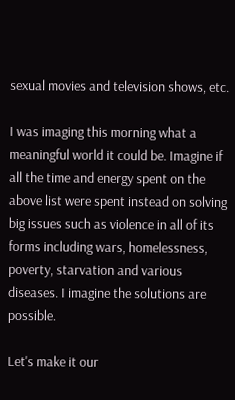sexual movies and television shows, etc.

I was imaging this morning what a meaningful world it could be. Imagine if all the time and energy spent on the above list were spent instead on solving big issues such as violence in all of its forms including wars, homelessness, poverty, starvation and various diseases. I imagine the solutions are possible.

Let's make it our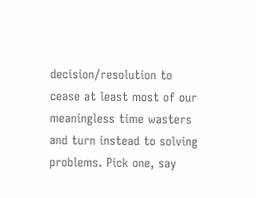decision/resolution to cease at least most of our meaningless time wasters and turn instead to solving problems. Pick one, say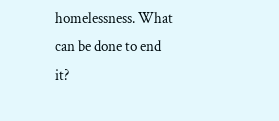homelessness. What can be done to end it?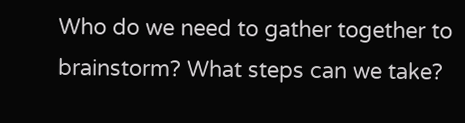Who do we need to gather together to brainstorm? What steps can we take?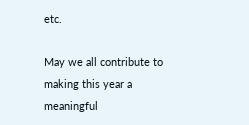etc.

May we all contribute to making this year a meaningful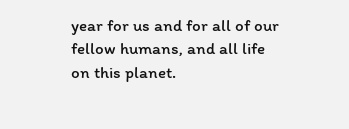year for us and for all of our fellow humans, and all life on this planet.